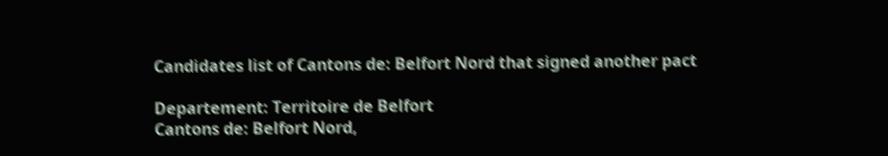Candidates list of Cantons de: Belfort Nord that signed another pact

Departement: Territoire de Belfort
Cantons de: Belfort Nord,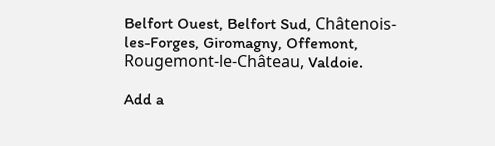Belfort Ouest, Belfort Sud, Châtenois-les-Forges, Giromagny, Offemont, Rougemont-le-Château, Valdoie.

Add a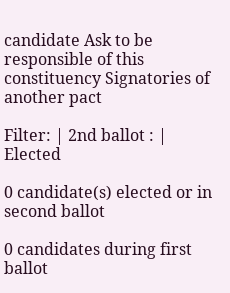candidate Ask to be responsible of this constituency Signatories of another pact

Filter: | 2nd ballot : | Elected

0 candidate(s) elected or in second ballot

0 candidates during first ballot